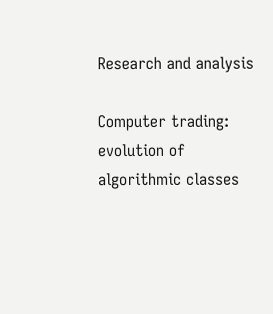Research and analysis

Computer trading: evolution of algorithmic classes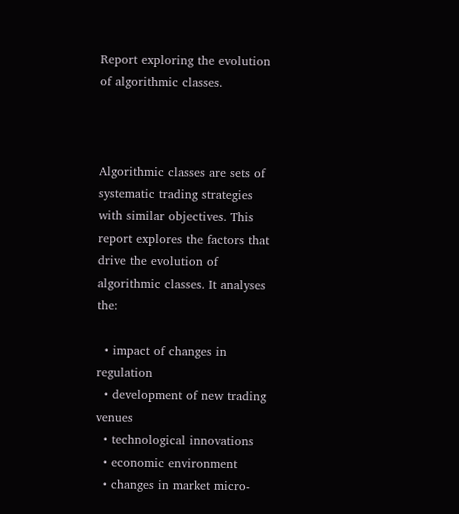Report exploring the evolution of algorithmic classes.



Algorithmic classes are sets of systematic trading strategies with similar objectives. This report explores the factors that drive the evolution of algorithmic classes. It analyses the:

  • impact of changes in regulation
  • development of new trading venues
  • technological innovations
  • economic environment
  • changes in market micro-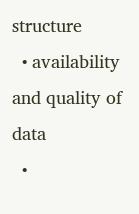structure
  • availability and quality of data
  •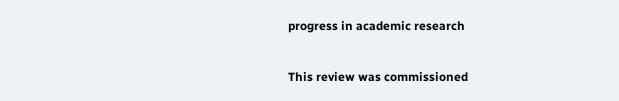progress in academic research

This review was commissioned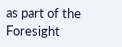as part of the Foresight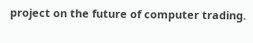project on the future of computer trading.